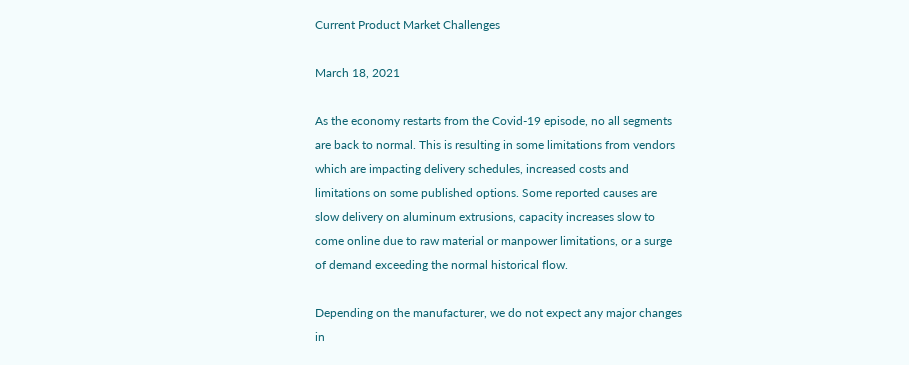Current Product Market Challenges

March 18, 2021

As the economy restarts from the Covid-19 episode, no all segments are back to normal. This is resulting in some limitations from vendors which are impacting delivery schedules, increased costs and limitations on some published options. Some reported causes are slow delivery on aluminum extrusions, capacity increases slow to come online due to raw material or manpower limitations, or a surge of demand exceeding the normal historical flow.

Depending on the manufacturer, we do not expect any major changes in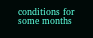conditions for some months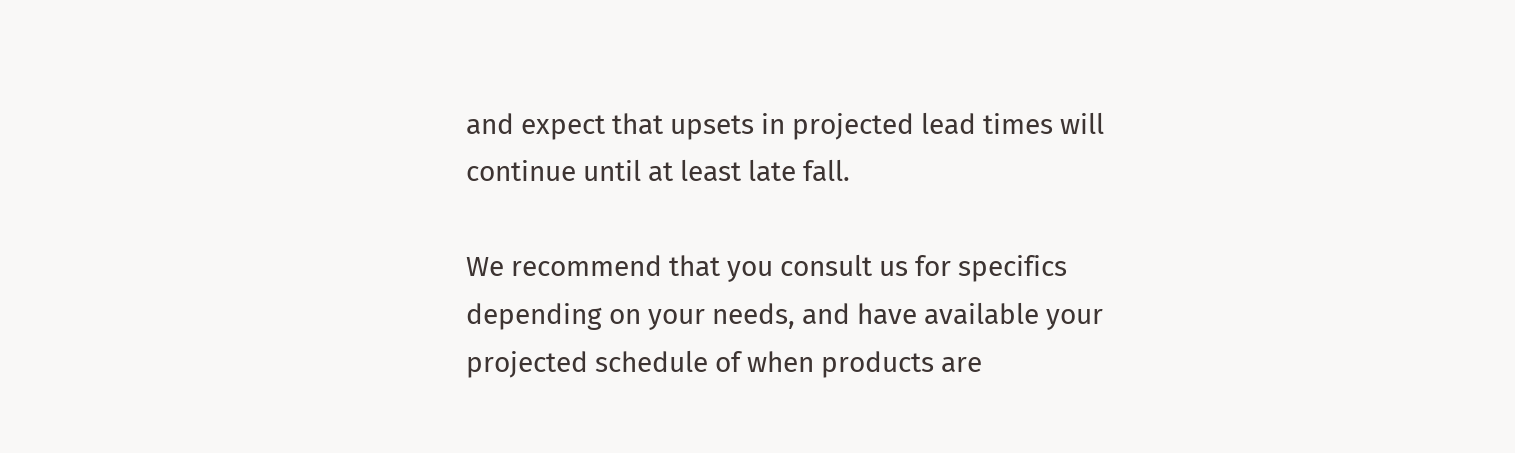and expect that upsets in projected lead times will continue until at least late fall.

We recommend that you consult us for specifics depending on your needs, and have available your projected schedule of when products are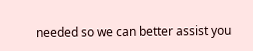needed so we can better assist you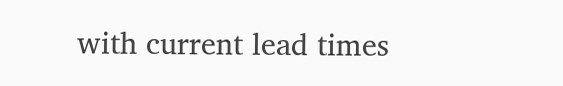with current lead times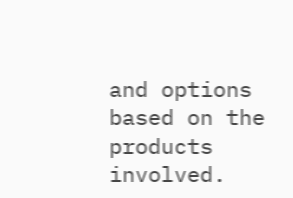and options based on the products involved.